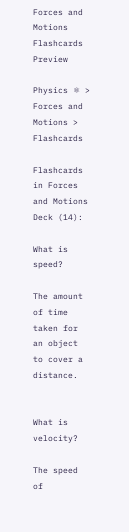Forces and Motions Flashcards Preview

Physics ⚛ > Forces and Motions > Flashcards

Flashcards in Forces and Motions Deck (14):

What is speed?

The amount of time taken for an object to cover a distance.


What is velocity?

The speed of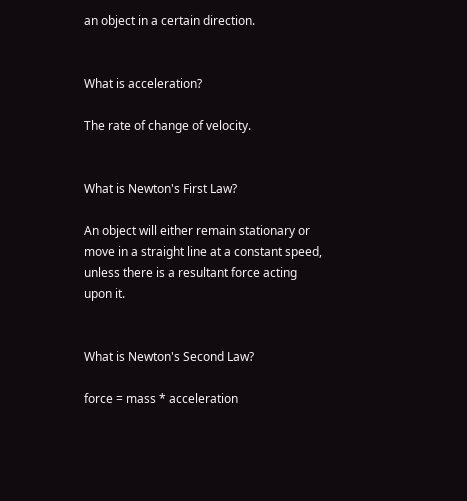an object in a certain direction.


What is acceleration?

The rate of change of velocity.


What is Newton's First Law?

An object will either remain stationary or move in a straight line at a constant speed, unless there is a resultant force acting upon it.


What is Newton's Second Law?

force = mass * acceleration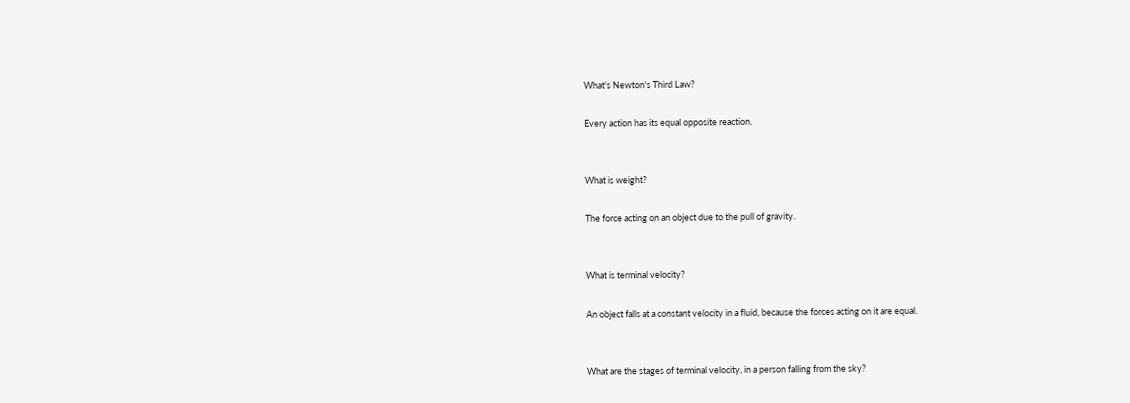What's Newton's Third Law?

Every action has its equal opposite reaction.


What is weight?

The force acting on an object due to the pull of gravity.


What is terminal velocity?

An object falls at a constant velocity in a fluid, because the forces acting on it are equal.


What are the stages of terminal velocity, in a person falling from the sky?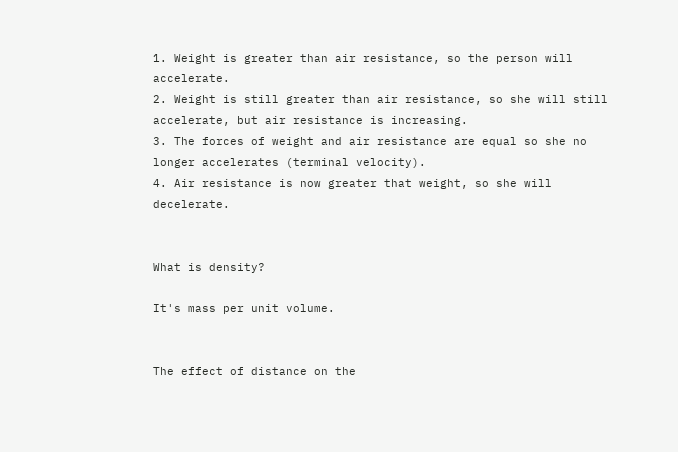1. Weight is greater than air resistance, so the person will accelerate.
2. Weight is still greater than air resistance, so she will still accelerate, but air resistance is increasing.
3. The forces of weight and air resistance are equal so she no longer accelerates (terminal velocity).
4. Air resistance is now greater that weight, so she will decelerate.


What is density?

It's mass per unit volume.


The effect of distance on the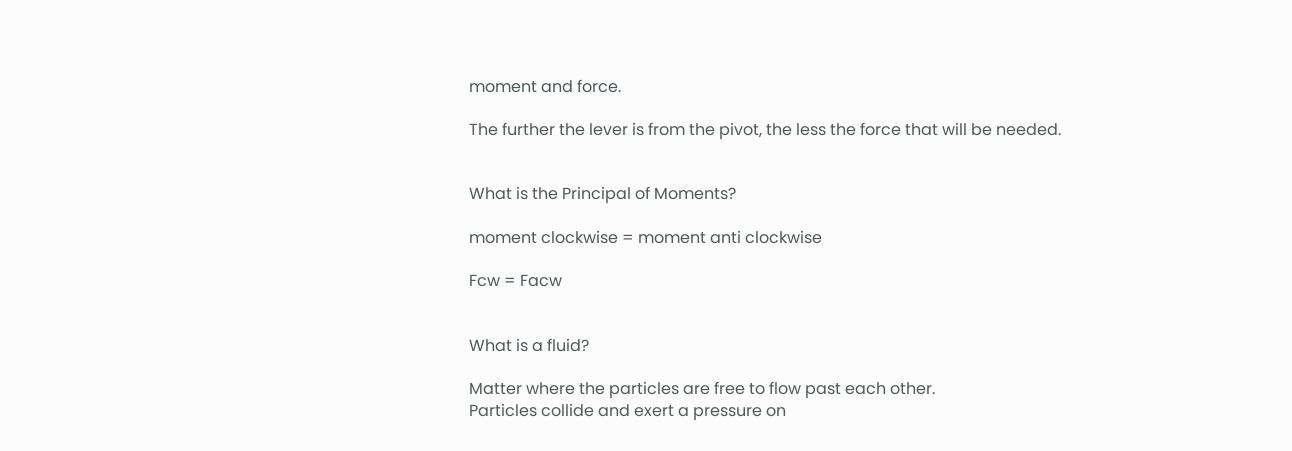moment and force.

The further the lever is from the pivot, the less the force that will be needed.


What is the Principal of Moments?

moment clockwise = moment anti clockwise

Fcw = Facw


What is a fluid?

Matter where the particles are free to flow past each other.
Particles collide and exert a pressure on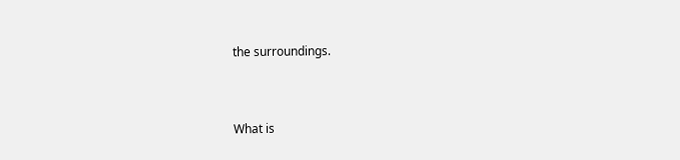the surroundings.


What is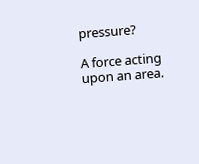pressure?

A force acting upon an area.